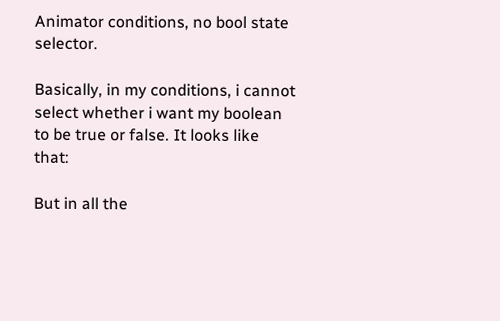Animator conditions, no bool state selector.

Basically, in my conditions, i cannot select whether i want my boolean to be true or false. It looks like that:

But in all the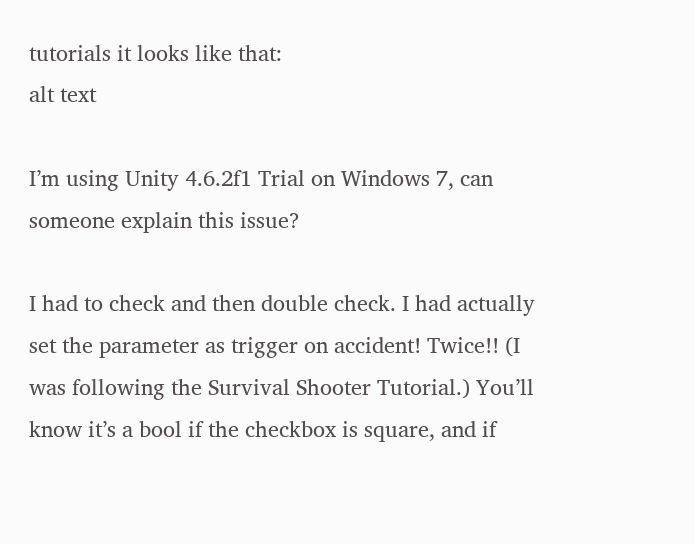tutorials it looks like that:
alt text

I’m using Unity 4.6.2f1 Trial on Windows 7, can someone explain this issue?

I had to check and then double check. I had actually set the parameter as trigger on accident! Twice!! (I was following the Survival Shooter Tutorial.) You’ll know it’s a bool if the checkbox is square, and if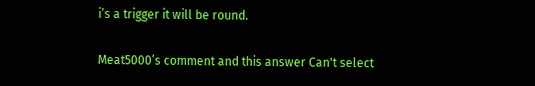i’s a trigger it will be round.

Meat5000’s comment and this answer Can't select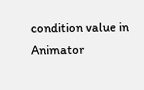condition value in Animator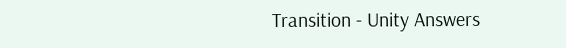Transition - Unity Answers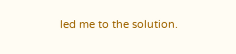led me to the solution.